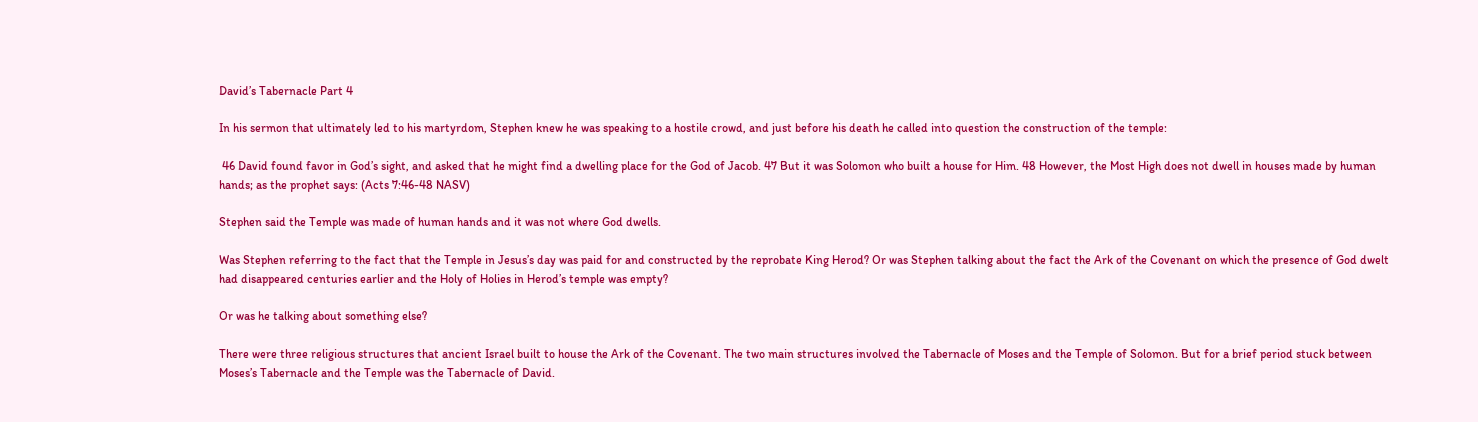David’s Tabernacle Part 4

In his sermon that ultimately led to his martyrdom, Stephen knew he was speaking to a hostile crowd, and just before his death he called into question the construction of the temple:

 46 David found favor in God’s sight, and asked that he might find a dwelling place for the God of Jacob. 47 But it was Solomon who built a house for Him. 48 However, the Most High does not dwell in houses made by human hands; as the prophet says: (Acts 7:46-48 NASV)

Stephen said the Temple was made of human hands and it was not where God dwells.

Was Stephen referring to the fact that the Temple in Jesus’s day was paid for and constructed by the reprobate King Herod? Or was Stephen talking about the fact the Ark of the Covenant on which the presence of God dwelt had disappeared centuries earlier and the Holy of Holies in Herod’s temple was empty?

Or was he talking about something else?

There were three religious structures that ancient Israel built to house the Ark of the Covenant. The two main structures involved the Tabernacle of Moses and the Temple of Solomon. But for a brief period stuck between Moses’s Tabernacle and the Temple was the Tabernacle of David.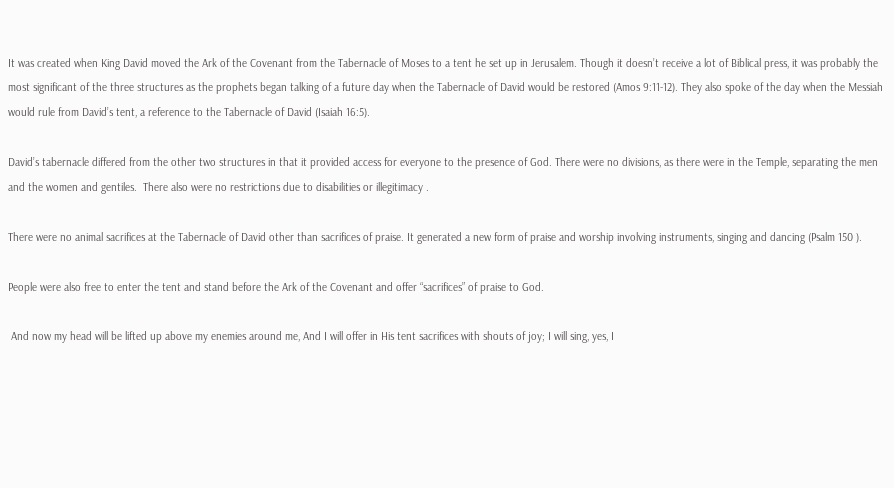It was created when King David moved the Ark of the Covenant from the Tabernacle of Moses to a tent he set up in Jerusalem. Though it doesn’t receive a lot of Biblical press, it was probably the most significant of the three structures as the prophets began talking of a future day when the Tabernacle of David would be restored (Amos 9:11-12). They also spoke of the day when the Messiah would rule from David’s tent, a reference to the Tabernacle of David (Isaiah 16:5).

David’s tabernacle differed from the other two structures in that it provided access for everyone to the presence of God. There were no divisions, as there were in the Temple, separating the men and the women and gentiles.  There also were no restrictions due to disabilities or illegitimacy .

There were no animal sacrifices at the Tabernacle of David other than sacrifices of praise. It generated a new form of praise and worship involving instruments, singing and dancing (Psalm 150 ).

People were also free to enter the tent and stand before the Ark of the Covenant and offer “sacrifices” of praise to God.

 And now my head will be lifted up above my enemies around me, And I will offer in His tent sacrifices with shouts of joy; I will sing, yes, I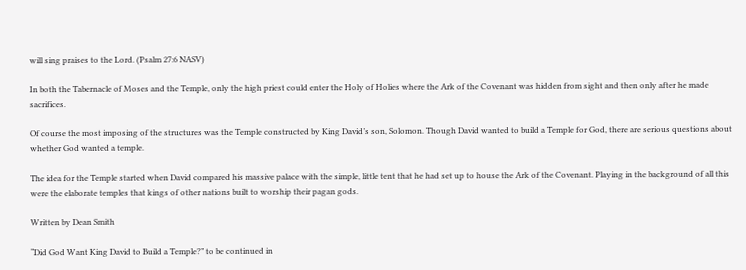will sing praises to the Lord. (Psalm 27:6 NASV)

In both the Tabernacle of Moses and the Temple, only the high priest could enter the Holy of Holies where the Ark of the Covenant was hidden from sight and then only after he made sacrifices.

Of course the most imposing of the structures was the Temple constructed by King David’s son, Solomon. Though David wanted to build a Temple for God, there are serious questions about whether God wanted a temple.

The idea for the Temple started when David compared his massive palace with the simple, little tent that he had set up to house the Ark of the Covenant. Playing in the background of all this were the elaborate temples that kings of other nations built to worship their pagan gods.

Written by Dean Smith

“Did God Want King David to Build a Temple?” to be continued in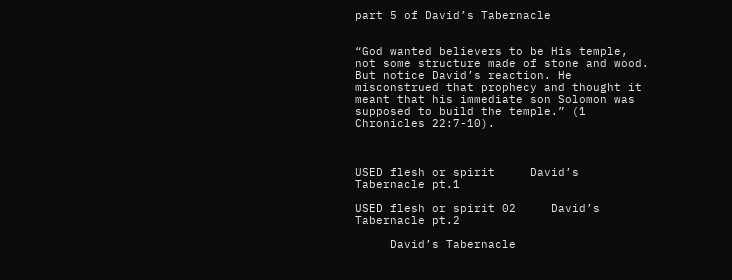part 5 of David’s Tabernacle


“God wanted believers to be His temple, not some structure made of stone and wood. But notice David’s reaction. He misconstrued that prophecy and thought it meant that his immediate son Solomon was supposed to build the temple.” (1 Chronicles 22:7-10).



USED flesh or spirit     David’s Tabernacle pt.1

USED flesh or spirit 02     David’s Tabernacle pt.2

     David’s Tabernacle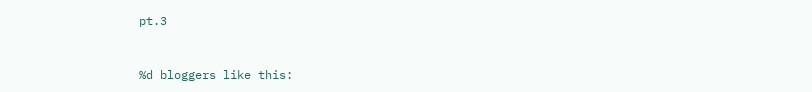pt.3


%d bloggers like this: